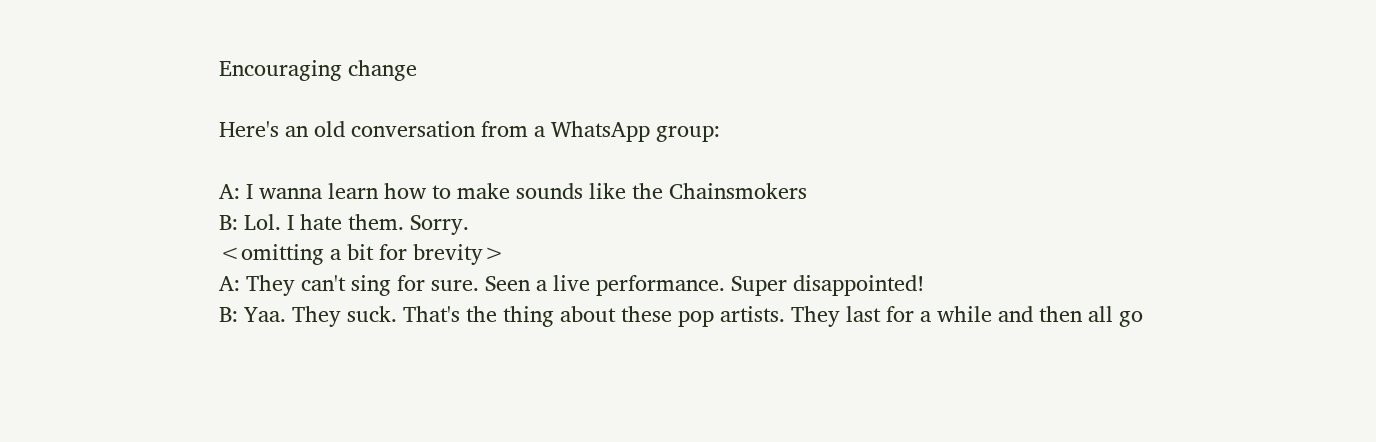Encouraging change

Here's an old conversation from a WhatsApp group:

A: I wanna learn how to make sounds like the Chainsmokers
B: Lol. I hate them. Sorry.
<omitting a bit for brevity>
A: They can't sing for sure. Seen a live performance. Super disappointed!
B: Yaa. They suck. That's the thing about these pop artists. They last for a while and then all go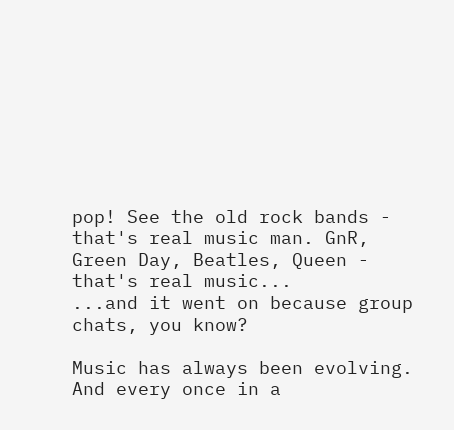pop! See the old rock bands - that's real music man. GnR, Green Day, Beatles, Queen - that's real music...
...and it went on because group chats, you know?

Music has always been evolving. And every once in a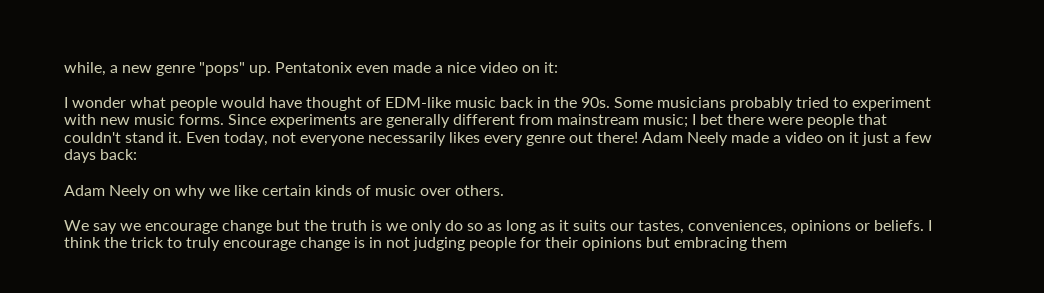while, a new genre "pops" up. Pentatonix even made a nice video on it:

I wonder what people would have thought of EDM-like music back in the 90s. Some musicians probably tried to experiment with new music forms. Since experiments are generally different from mainstream music; I bet there were people that couldn't stand it. Even today, not everyone necessarily likes every genre out there! Adam Neely made a video on it just a few days back:

Adam Neely on why we like certain kinds of music over others.

We say we encourage change but the truth is we only do so as long as it suits our tastes, conveniences, opinions or beliefs. I think the trick to truly encourage change is in not judging people for their opinions but embracing them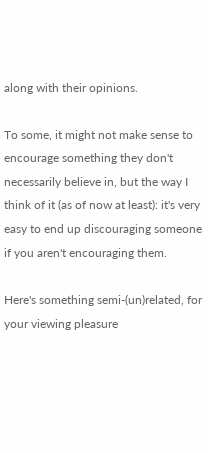along with their opinions.

To some, it might not make sense to encourage something they don't necessarily believe in, but the way I think of it (as of now at least): it's very easy to end up discouraging someone if you aren't encouraging them.

Here's something semi-(un)related, for your viewing pleasure